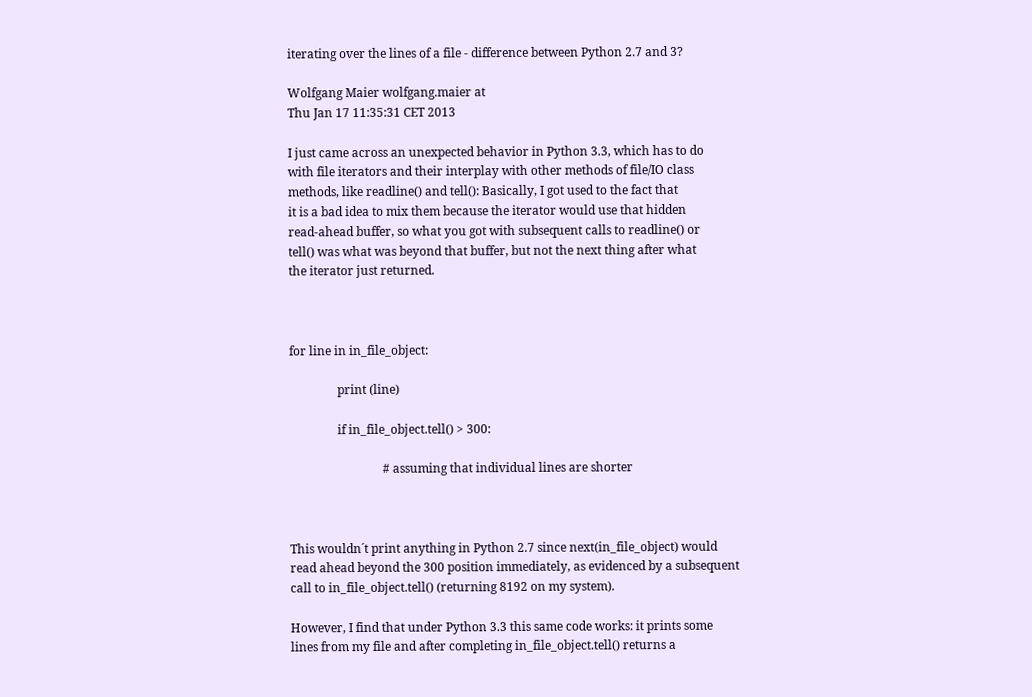iterating over the lines of a file - difference between Python 2.7 and 3?

Wolfgang Maier wolfgang.maier at
Thu Jan 17 11:35:31 CET 2013

I just came across an unexpected behavior in Python 3.3, which has to do
with file iterators and their interplay with other methods of file/IO class
methods, like readline() and tell(): Basically, I got used to the fact that
it is a bad idea to mix them because the iterator would use that hidden
read-ahead buffer, so what you got with subsequent calls to readline() or
tell() was what was beyond that buffer, but not the next thing after what
the iterator just returned.



for line in in_file_object:

                print (line)

                if in_file_object.tell() > 300:

                               # assuming that individual lines are shorter



This wouldn´t print anything in Python 2.7 since next(in_file_object) would
read ahead beyond the 300 position immediately, as evidenced by a subsequent
call to in_file_object.tell() (returning 8192 on my system).

However, I find that under Python 3.3 this same code works: it prints some
lines from my file and after completing in_file_object.tell() returns a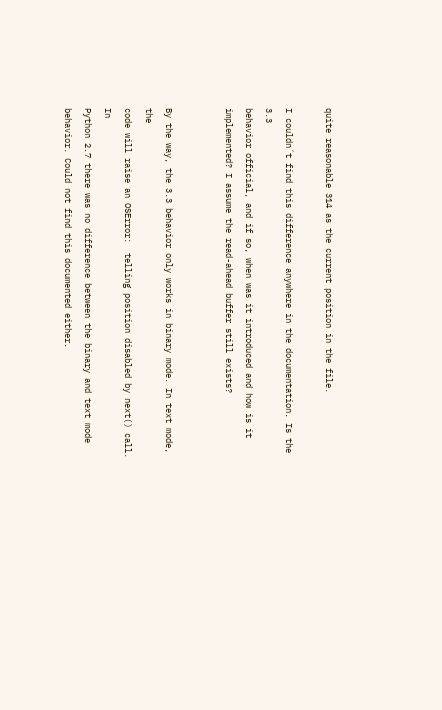quite reasonable 314 as the current position in the file.

I couldn´t find this difference anywhere in the documentation. Is the 3.3
behavior official, and if so, when was it introduced and how is it
implemented? I assume the read-ahead buffer still exists?


By the way, the 3.3 behavior only works in binary mode. In text mode, the
code will raise an OSError:  telling position disabled by next() call. In
Python 2.7 there was no difference between the binary and text mode
behavior. Could not find this documented either.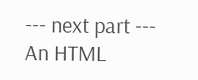--- next part ---
An HTML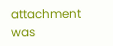attachment was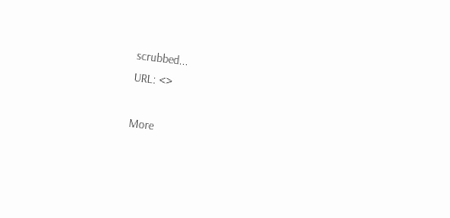scrubbed...
URL: <>

More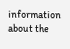information about the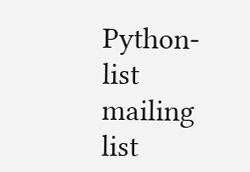Python-list mailing list